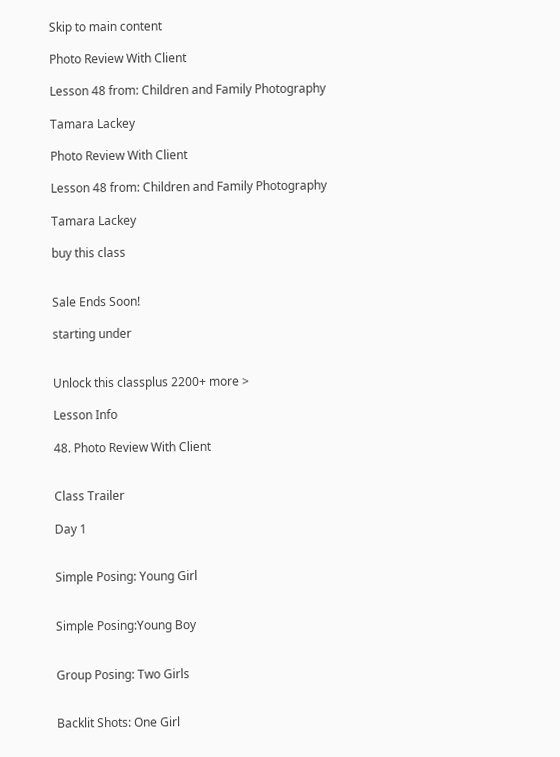Skip to main content

Photo Review With Client

Lesson 48 from: Children and Family Photography

Tamara Lackey

Photo Review With Client

Lesson 48 from: Children and Family Photography

Tamara Lackey

buy this class


Sale Ends Soon!

starting under


Unlock this classplus 2200+ more >

Lesson Info

48. Photo Review With Client


Class Trailer

Day 1


Simple Posing: Young Girl


Simple Posing:Young Boy


Group Posing: Two Girls


Backlit Shots: One Girl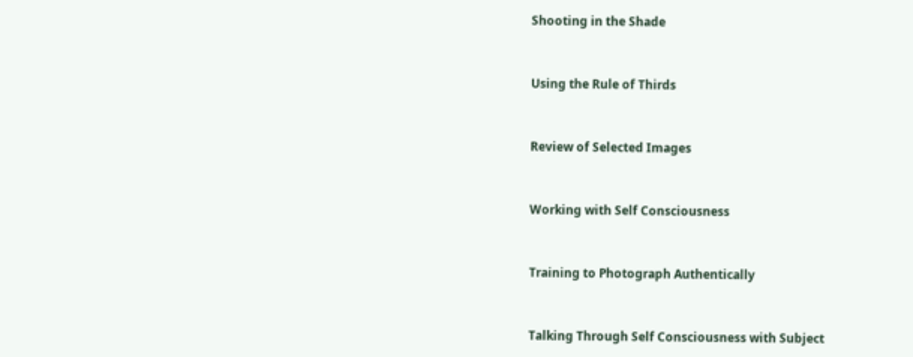Shooting in the Shade


Using the Rule of Thirds


Review of Selected Images


Working with Self Consciousness


Training to Photograph Authentically


Talking Through Self Consciousness with Subject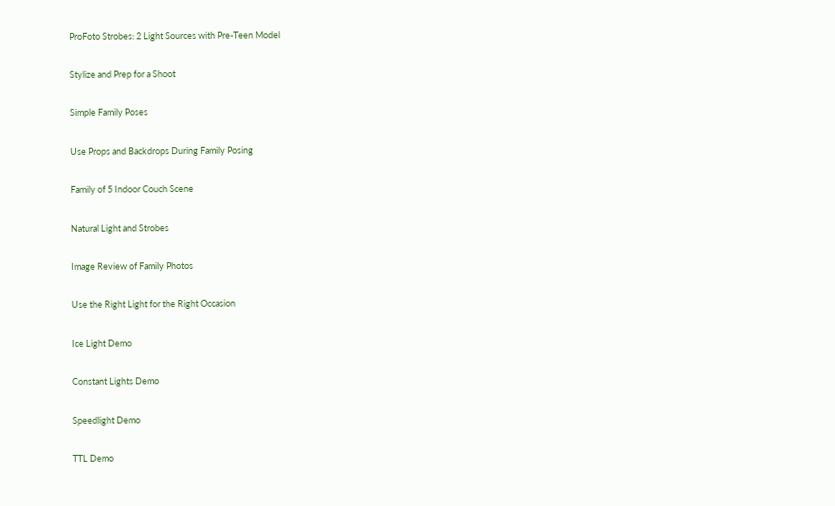ProFoto Strobes: 2 Light Sources with Pre-Teen Model


Stylize and Prep for a Shoot


Simple Family Poses


Use Props and Backdrops During Family Posing


Family of 5 Indoor Couch Scene


Natural Light and Strobes


Image Review of Family Photos


Use the Right Light for the Right Occasion


Ice Light Demo


Constant Lights Demo


Speedlight Demo


TTL Demo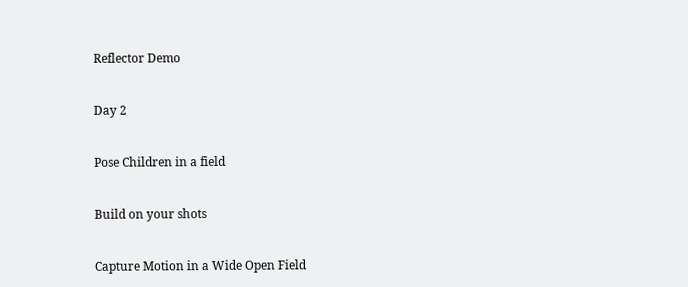Reflector Demo


Day 2


Pose Children in a field


Build on your shots


Capture Motion in a Wide Open Field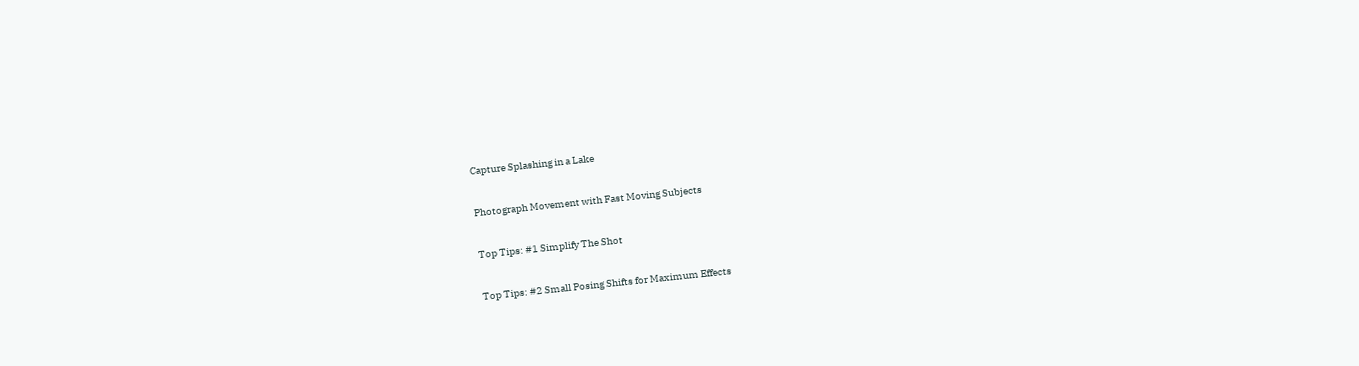Capture Splashing in a Lake


Photograph Movement with Fast Moving Subjects


Top Tips: #1 Simplify The Shot


Top Tips: #2 Small Posing Shifts for Maximum Effects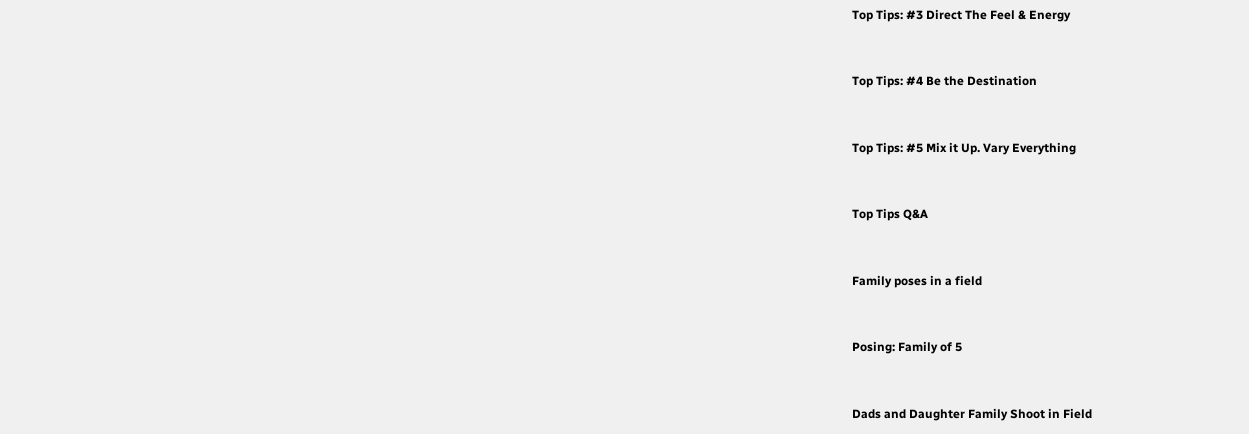Top Tips: #3 Direct The Feel & Energy


Top Tips: #4 Be the Destination


Top Tips: #5 Mix it Up. Vary Everything


Top Tips Q&A


Family poses in a field


Posing: Family of 5


Dads and Daughter Family Shoot in Field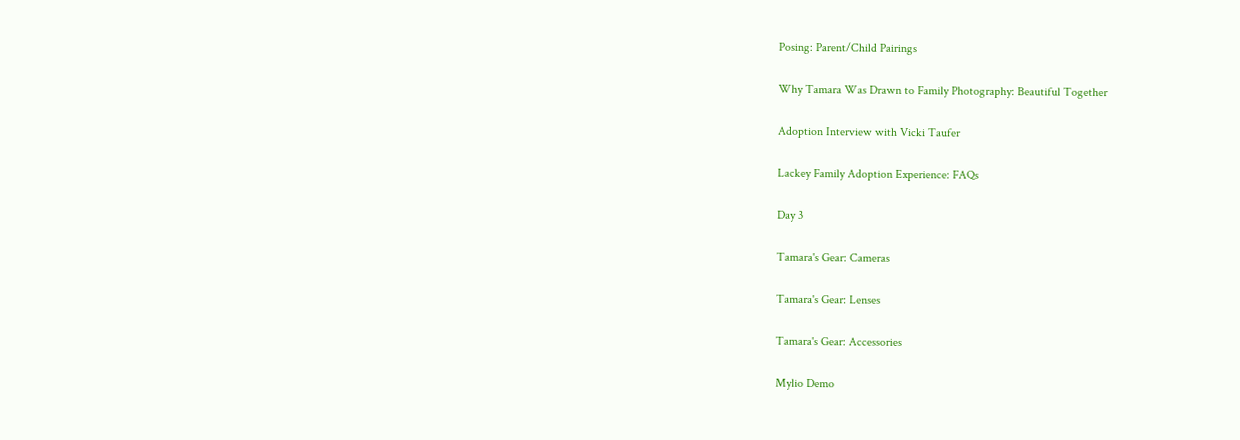Posing: Parent/Child Pairings


Why Tamara Was Drawn to Family Photography: Beautiful Together


Adoption Interview with Vicki Taufer


Lackey Family Adoption Experience: FAQs


Day 3


Tamara's Gear: Cameras


Tamara's Gear: Lenses


Tamara's Gear: Accessories


Mylio Demo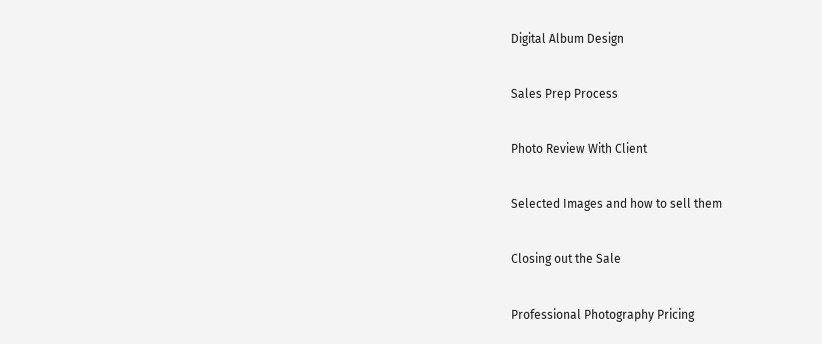Digital Album Design


Sales Prep Process


Photo Review With Client


Selected Images and how to sell them


Closing out the Sale


Professional Photography Pricing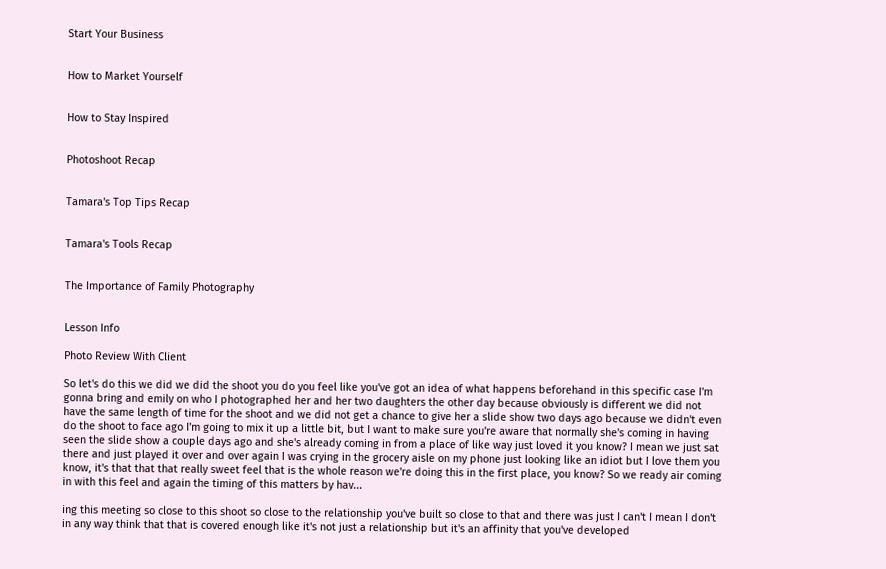Start Your Business


How to Market Yourself


How to Stay Inspired


Photoshoot Recap


Tamara's Top Tips Recap


Tamara's Tools Recap


The Importance of Family Photography


Lesson Info

Photo Review With Client

So let's do this we did we did the shoot you do you feel like you've got an idea of what happens beforehand in this specific case I'm gonna bring and emily on who I photographed her and her two daughters the other day because obviously is different we did not have the same length of time for the shoot and we did not get a chance to give her a slide show two days ago because we didn't even do the shoot to face ago I'm going to mix it up a little bit, but I want to make sure you're aware that normally she's coming in having seen the slide show a couple days ago and she's already coming in from a place of like way just loved it you know? I mean we just sat there and just played it over and over again I was crying in the grocery aisle on my phone just looking like an idiot but I love them you know, it's that that that really sweet feel that is the whole reason we're doing this in the first place, you know? So we ready air coming in with this feel and again the timing of this matters by hav...

ing this meeting so close to this shoot so close to the relationship you've built so close to that and there was just I can't I mean I don't in any way think that that is covered enough like it's not just a relationship but it's an affinity that you've developed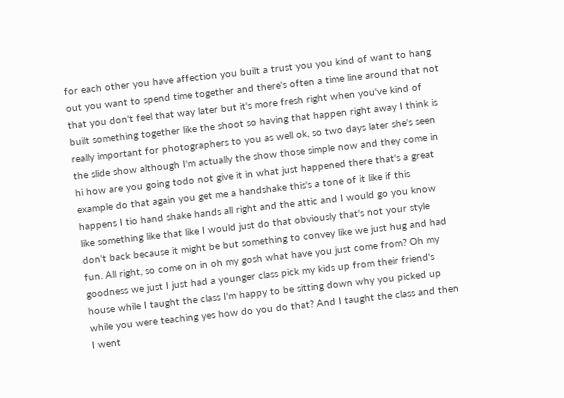for each other you have affection you built a trust you you kind of want to hang out you want to spend time together and there's often a time line around that not that you don't feel that way later but it's more fresh right when you've kind of built something together like the shoot so having that happen right away I think is really important for photographers to you as well ok, so two days later she's seen the slide show although I'm actually the show those simple now and they come in hi how are you going todo not give it in what just happened there that's a great example do that again you get me a handshake this's a tone of it like if this happens I tio hand shake hands all right and the attic and I would go you know like something like that like I would just do that obviously that's not your style don't back because it might be but something to convey like we just hug and had fun. All right, so come on in oh my gosh what have you just come from? Oh my goodness we just I just had a younger class pick my kids up from their friend's house while I taught the class I'm happy to be sitting down why you picked up while you were teaching yes how do you do that? And I taught the class and then I went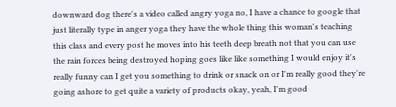downward dog there's a video called angry yoga no, I have a chance to google that just literally type in anger yoga they have the whole thing this woman's teaching this class and every post he moves into his teeth deep breath not that you can use the rain forces being destroyed hoping goes like like something I would enjoy it's really funny can I get you something to drink or snack on or I'm really good they're going ashore to get quite a variety of products okay, yeah, I'm good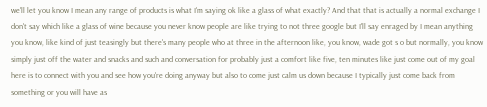we'll let you know I mean any range of products is what I'm saying ok like a glass of what exactly? And that that is actually a normal exchange I don't say which like a glass of wine because you never know people are like trying to not three google but I'll say enraged by I mean anything you know, like kind of just teasingly but there's many people who at three in the afternoon like, you know, wade got s o but normally, you know simply just off the water and snacks and such and conversation for probably just a comfort like five, ten minutes like just come out of my goal here is to connect with you and see how you're doing anyway but also to come just calm us down because I typically just come back from something or you will have as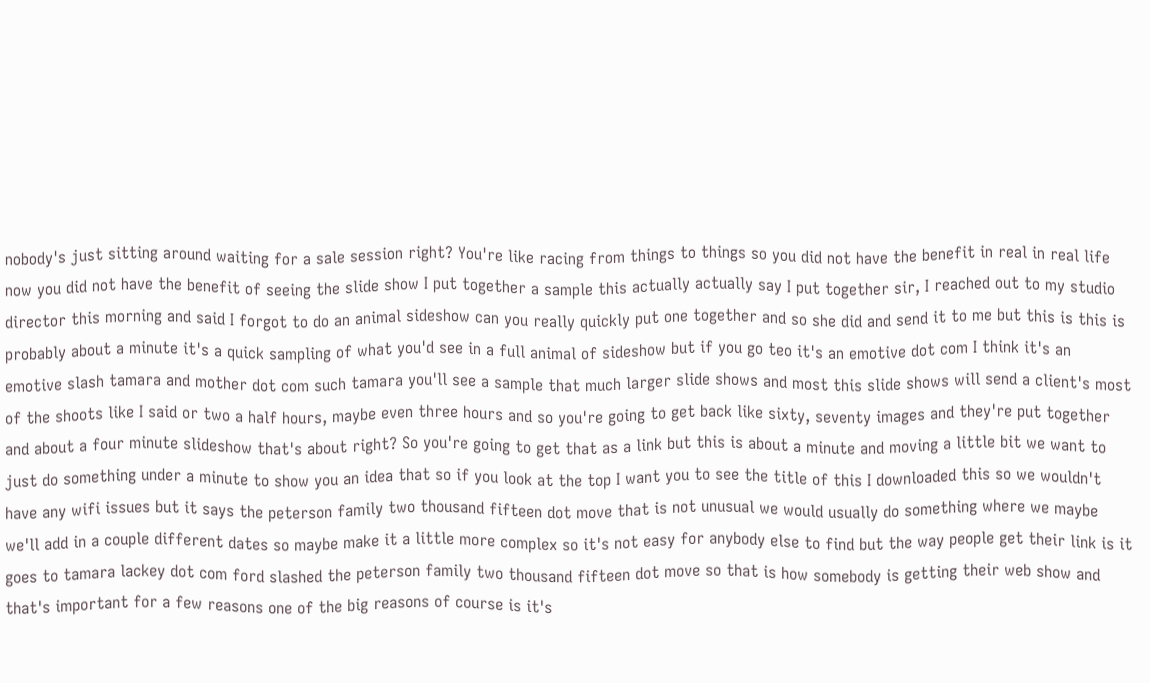nobody's just sitting around waiting for a sale session right? You're like racing from things to things so you did not have the benefit in real in real life now you did not have the benefit of seeing the slide show I put together a sample this actually actually say I put together sir, I reached out to my studio director this morning and said I forgot to do an animal sideshow can you really quickly put one together and so she did and send it to me but this is this is probably about a minute it's a quick sampling of what you'd see in a full animal of sideshow but if you go teo it's an emotive dot com I think it's an emotive slash tamara and mother dot com such tamara you'll see a sample that much larger slide shows and most this slide shows will send a client's most of the shoots like I said or two a half hours, maybe even three hours and so you're going to get back like sixty, seventy images and they're put together and about a four minute slideshow that's about right? So you're going to get that as a link but this is about a minute and moving a little bit we want to just do something under a minute to show you an idea that so if you look at the top I want you to see the title of this I downloaded this so we wouldn't have any wifi issues but it says the peterson family two thousand fifteen dot move that is not unusual we would usually do something where we maybe we'll add in a couple different dates so maybe make it a little more complex so it's not easy for anybody else to find but the way people get their link is it goes to tamara lackey dot com ford slashed the peterson family two thousand fifteen dot move so that is how somebody is getting their web show and that's important for a few reasons one of the big reasons of course is it's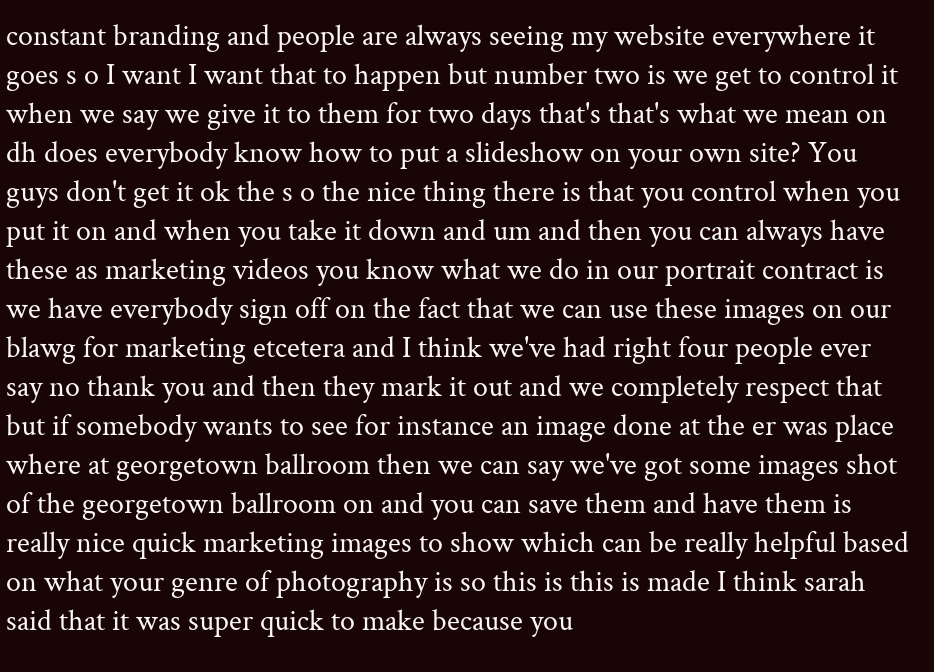constant branding and people are always seeing my website everywhere it goes s o I want I want that to happen but number two is we get to control it when we say we give it to them for two days that's that's what we mean on dh does everybody know how to put a slideshow on your own site? You guys don't get it ok the s o the nice thing there is that you control when you put it on and when you take it down and um and then you can always have these as marketing videos you know what we do in our portrait contract is we have everybody sign off on the fact that we can use these images on our blawg for marketing etcetera and I think we've had right four people ever say no thank you and then they mark it out and we completely respect that but if somebody wants to see for instance an image done at the er was place where at georgetown ballroom then we can say we've got some images shot of the georgetown ballroom on and you can save them and have them is really nice quick marketing images to show which can be really helpful based on what your genre of photography is so this is this is made I think sarah said that it was super quick to make because you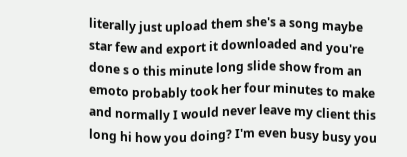literally just upload them she's a song maybe star few and export it downloaded and you're done s o this minute long slide show from an emoto probably took her four minutes to make and normally I would never leave my client this long hi how you doing? I'm even busy busy you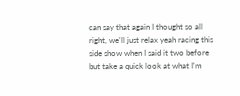can say that again I thought so all right, we'll just relax yeah racing this side show when I said it two before but take a quick look at what I'm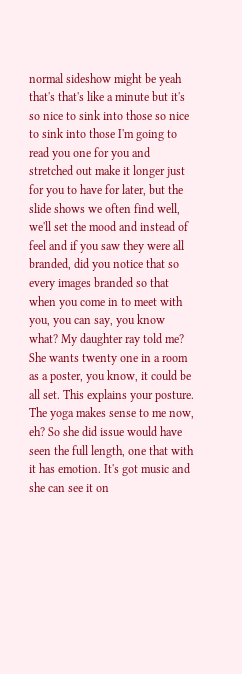normal sideshow might be yeah that's that's like a minute but it's so nice to sink into those so nice to sink into those I'm going to read you one for you and stretched out make it longer just for you to have for later, but the slide shows we often find well, we'll set the mood and instead of feel and if you saw they were all branded, did you notice that so every images branded so that when you come in to meet with you, you can say, you know what? My daughter ray told me? She wants twenty one in a room as a poster, you know, it could be all set. This explains your posture. The yoga makes sense to me now, eh? So she did issue would have seen the full length, one that with it has emotion. It's got music and she can see it on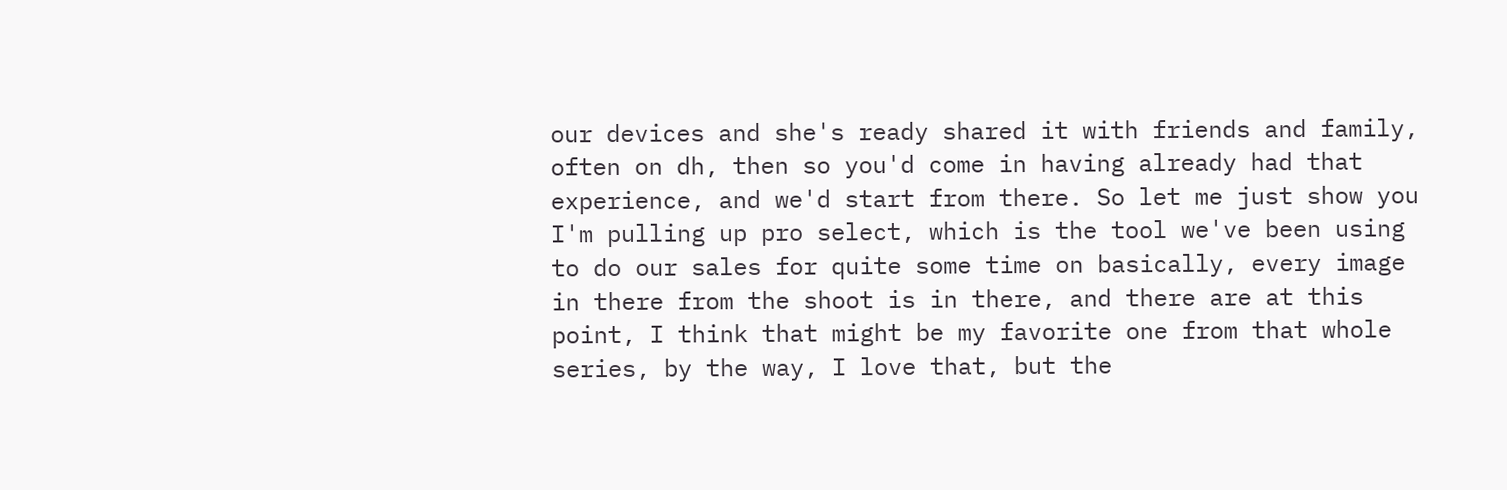our devices and she's ready shared it with friends and family, often on dh, then so you'd come in having already had that experience, and we'd start from there. So let me just show you I'm pulling up pro select, which is the tool we've been using to do our sales for quite some time on basically, every image in there from the shoot is in there, and there are at this point, I think that might be my favorite one from that whole series, by the way, I love that, but the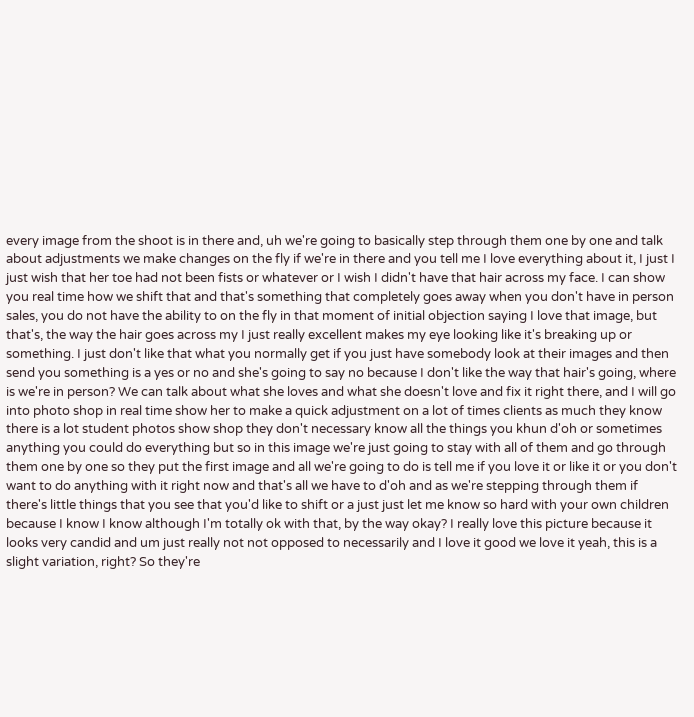every image from the shoot is in there and, uh we're going to basically step through them one by one and talk about adjustments we make changes on the fly if we're in there and you tell me I love everything about it, I just I just wish that her toe had not been fists or whatever or I wish I didn't have that hair across my face. I can show you real time how we shift that and that's something that completely goes away when you don't have in person sales, you do not have the ability to on the fly in that moment of initial objection saying I love that image, but that's, the way the hair goes across my I just really excellent makes my eye looking like it's breaking up or something. I just don't like that what you normally get if you just have somebody look at their images and then send you something is a yes or no and she's going to say no because I don't like the way that hair's going, where is we're in person? We can talk about what she loves and what she doesn't love and fix it right there, and I will go into photo shop in real time show her to make a quick adjustment on a lot of times clients as much they know there is a lot student photos show shop they don't necessary know all the things you khun d'oh or sometimes anything you could do everything but so in this image we're just going to stay with all of them and go through them one by one so they put the first image and all we're going to do is tell me if you love it or like it or you don't want to do anything with it right now and that's all we have to d'oh and as we're stepping through them if there's little things that you see that you'd like to shift or a just just let me know so hard with your own children because I know I know although I'm totally ok with that, by the way okay? I really love this picture because it looks very candid and um just really not not opposed to necessarily and I love it good we love it yeah, this is a slight variation, right? So they're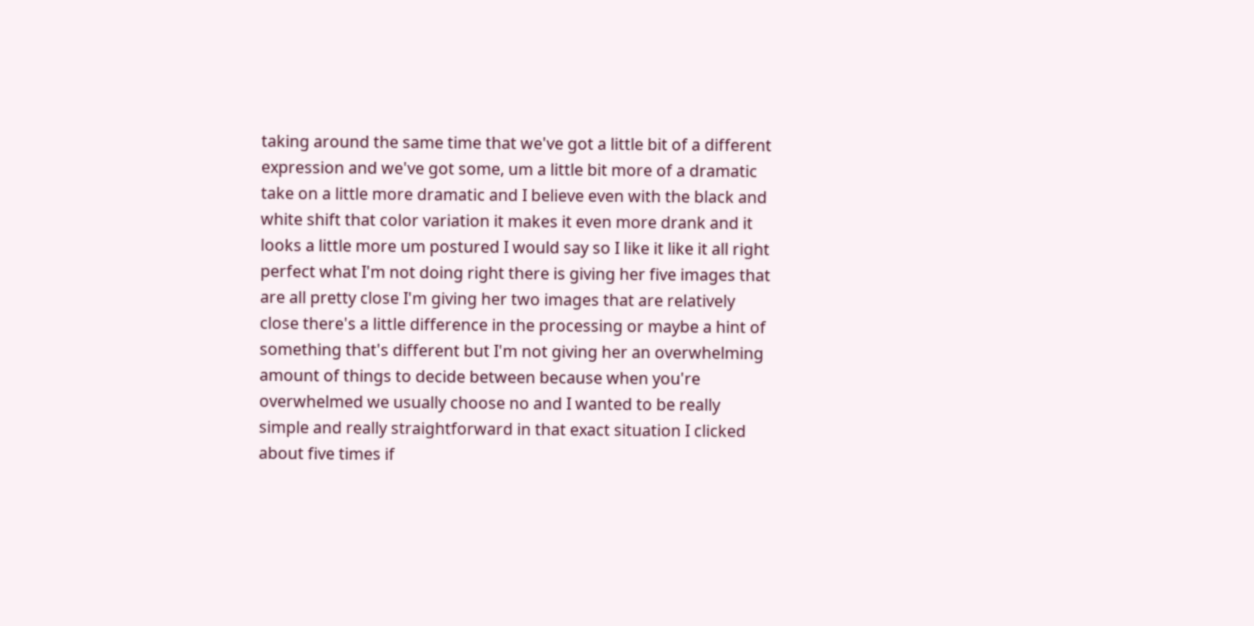taking around the same time that we've got a little bit of a different expression and we've got some, um a little bit more of a dramatic take on a little more dramatic and I believe even with the black and white shift that color variation it makes it even more drank and it looks a little more um postured I would say so I like it like it all right perfect what I'm not doing right there is giving her five images that are all pretty close I'm giving her two images that are relatively close there's a little difference in the processing or maybe a hint of something that's different but I'm not giving her an overwhelming amount of things to decide between because when you're overwhelmed we usually choose no and I wanted to be really simple and really straightforward in that exact situation I clicked about five times if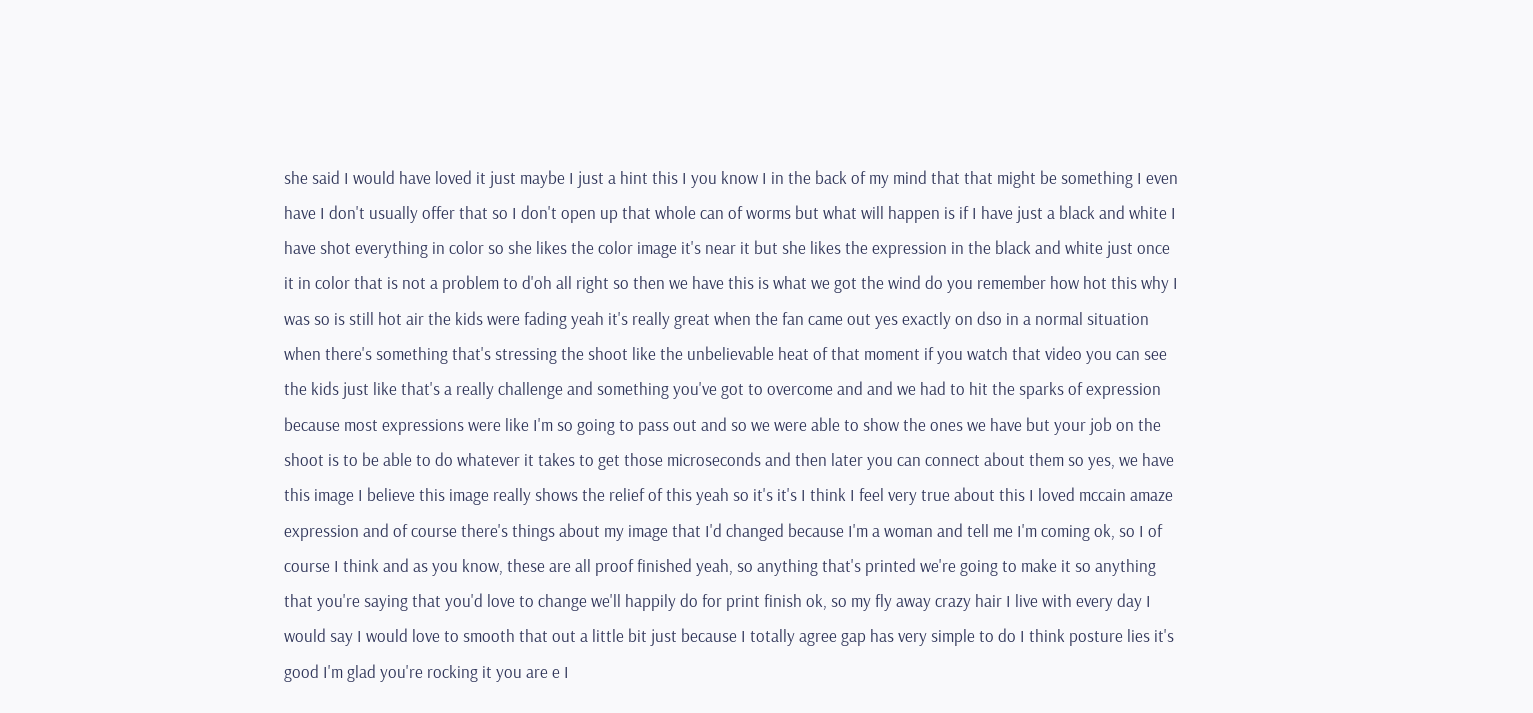she said I would have loved it just maybe I just a hint this I you know I in the back of my mind that that might be something I even have I don't usually offer that so I don't open up that whole can of worms but what will happen is if I have just a black and white I have shot everything in color so she likes the color image it's near it but she likes the expression in the black and white just once it in color that is not a problem to d'oh all right so then we have this is what we got the wind do you remember how hot this why I was so is still hot air the kids were fading yeah it's really great when the fan came out yes exactly on dso in a normal situation when there's something that's stressing the shoot like the unbelievable heat of that moment if you watch that video you can see the kids just like that's a really challenge and something you've got to overcome and and we had to hit the sparks of expression because most expressions were like I'm so going to pass out and so we were able to show the ones we have but your job on the shoot is to be able to do whatever it takes to get those microseconds and then later you can connect about them so yes, we have this image I believe this image really shows the relief of this yeah so it's it's I think I feel very true about this I loved mccain amaze expression and of course there's things about my image that I'd changed because I'm a woman and tell me I'm coming ok, so I of course I think and as you know, these are all proof finished yeah, so anything that's printed we're going to make it so anything that you're saying that you'd love to change we'll happily do for print finish ok, so my fly away crazy hair I live with every day I would say I would love to smooth that out a little bit just because I totally agree gap has very simple to do I think posture lies it's good I'm glad you're rocking it you are e I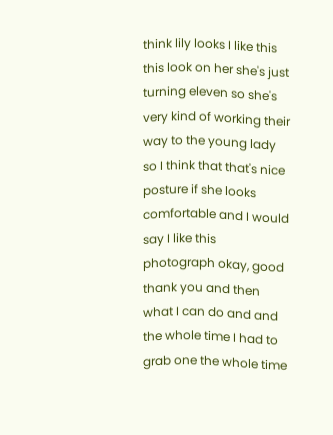think lily looks I like this this look on her she's just turning eleven so she's very kind of working their way to the young lady so I think that that's nice posture if she looks comfortable and I would say I like this photograph okay, good thank you and then what I can do and and the whole time I had to grab one the whole time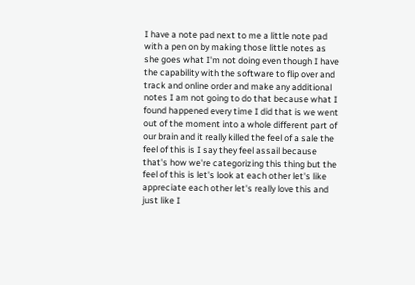I have a note pad next to me a little note pad with a pen on by making those little notes as she goes what I'm not doing even though I have the capability with the software to flip over and track and online order and make any additional notes I am not going to do that because what I found happened every time I did that is we went out of the moment into a whole different part of our brain and it really killed the feel of a sale the feel of this is I say they feel assail because that's how we're categorizing this thing but the feel of this is let's look at each other let's like appreciate each other let's really love this and just like I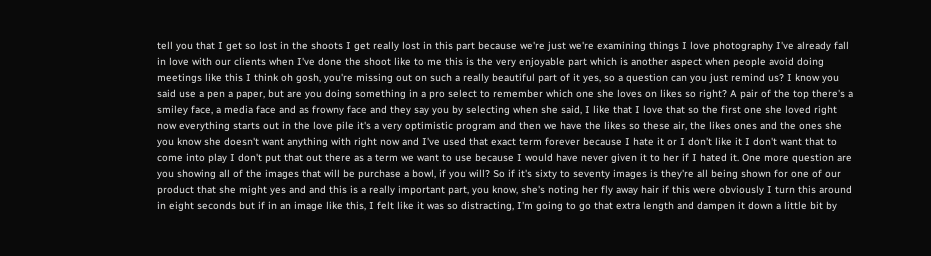tell you that I get so lost in the shoots I get really lost in this part because we're just we're examining things I love photography I've already fall in love with our clients when I've done the shoot like to me this is the very enjoyable part which is another aspect when people avoid doing meetings like this I think oh gosh, you're missing out on such a really beautiful part of it yes, so a question can you just remind us? I know you said use a pen a paper, but are you doing something in a pro select to remember which one she loves on likes so right? A pair of the top there's a smiley face, a media face and as frowny face and they say you by selecting when she said, I like that I love that so the first one she loved right now everything starts out in the love pile it's a very optimistic program and then we have the likes so these air, the likes ones and the ones she you know she doesn't want anything with right now and I've used that exact term forever because I hate it or I don't like it I don't want that to come into play I don't put that out there as a term we want to use because I would have never given it to her if I hated it. One more question are you showing all of the images that will be purchase a bowl, if you will? So if it's sixty to seventy images is they're all being shown for one of our product that she might yes and and this is a really important part, you know, she's noting her fly away hair if this were obviously I turn this around in eight seconds but if in an image like this, I felt like it was so distracting, I'm going to go that extra length and dampen it down a little bit by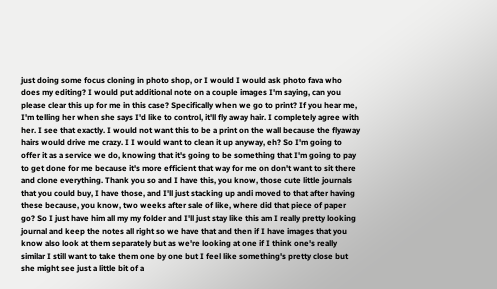just doing some focus cloning in photo shop, or I would I would ask photo fava who does my editing? I would put additional note on a couple images I'm saying, can you please clear this up for me in this case? Specifically when we go to print? If you hear me, I'm telling her when she says I'd like to control, it'll fly away hair. I completely agree with her. I see that exactly. I would not want this to be a print on the wall because the flyaway hairs would drive me crazy. I I would want to clean it up anyway, eh? So I'm going to offer it as a service we do, knowing that it's going to be something that I'm going to pay to get done for me because it's more efficient that way for me on don't want to sit there and clone everything. Thank you so and I have this, you know, those cute little journals that you could buy, I have those, and I'll just stacking up andi moved to that after having these because, you know, two weeks after sale of like, where did that piece of paper go? So I just have him all my my folder and I'll just stay like this am I really pretty looking journal and keep the notes all right so we have that and then if I have images that you know also look at them separately but as we're looking at one if I think one's really similar I still want to take them one by one but I feel like something's pretty close but she might see just a little bit of a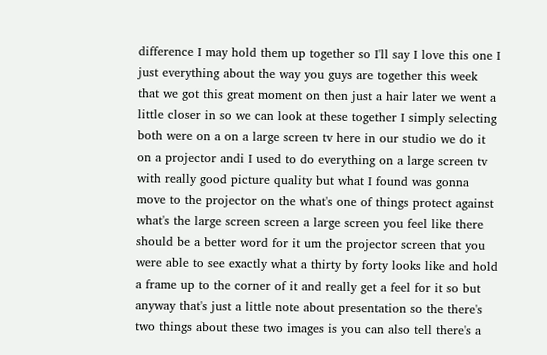difference I may hold them up together so I'll say I love this one I just everything about the way you guys are together this week that we got this great moment on then just a hair later we went a little closer in so we can look at these together I simply selecting both were on a on a large screen tv here in our studio we do it on a projector andi I used to do everything on a large screen tv with really good picture quality but what I found was gonna move to the projector on the what's one of things protect against what's the large screen screen a large screen you feel like there should be a better word for it um the projector screen that you were able to see exactly what a thirty by forty looks like and hold a frame up to the corner of it and really get a feel for it so but anyway that's just a little note about presentation so the there's two things about these two images is you can also tell there's a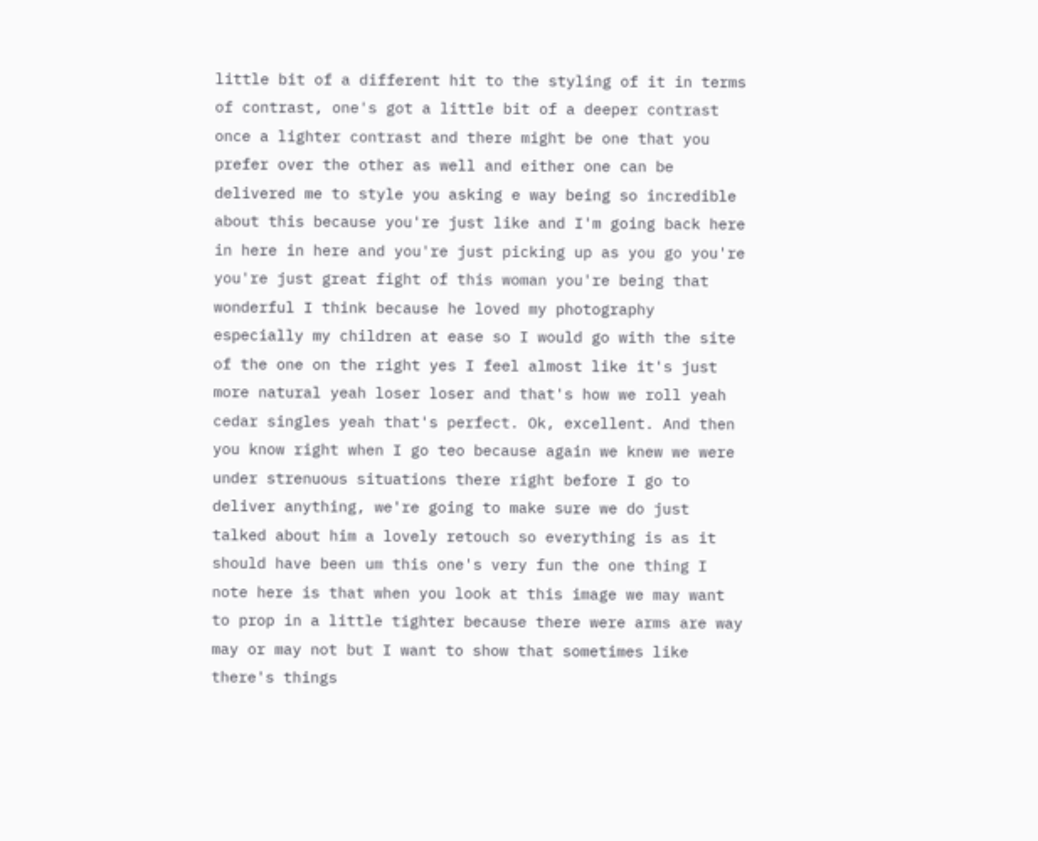little bit of a different hit to the styling of it in terms of contrast, one's got a little bit of a deeper contrast once a lighter contrast and there might be one that you prefer over the other as well and either one can be delivered me to style you asking e way being so incredible about this because you're just like and I'm going back here in here in here and you're just picking up as you go you're you're just great fight of this woman you're being that wonderful I think because he loved my photography especially my children at ease so I would go with the site of the one on the right yes I feel almost like it's just more natural yeah loser loser and that's how we roll yeah cedar singles yeah that's perfect. Ok, excellent. And then you know right when I go teo because again we knew we were under strenuous situations there right before I go to deliver anything, we're going to make sure we do just talked about him a lovely retouch so everything is as it should have been um this one's very fun the one thing I note here is that when you look at this image we may want to prop in a little tighter because there were arms are way may or may not but I want to show that sometimes like there's things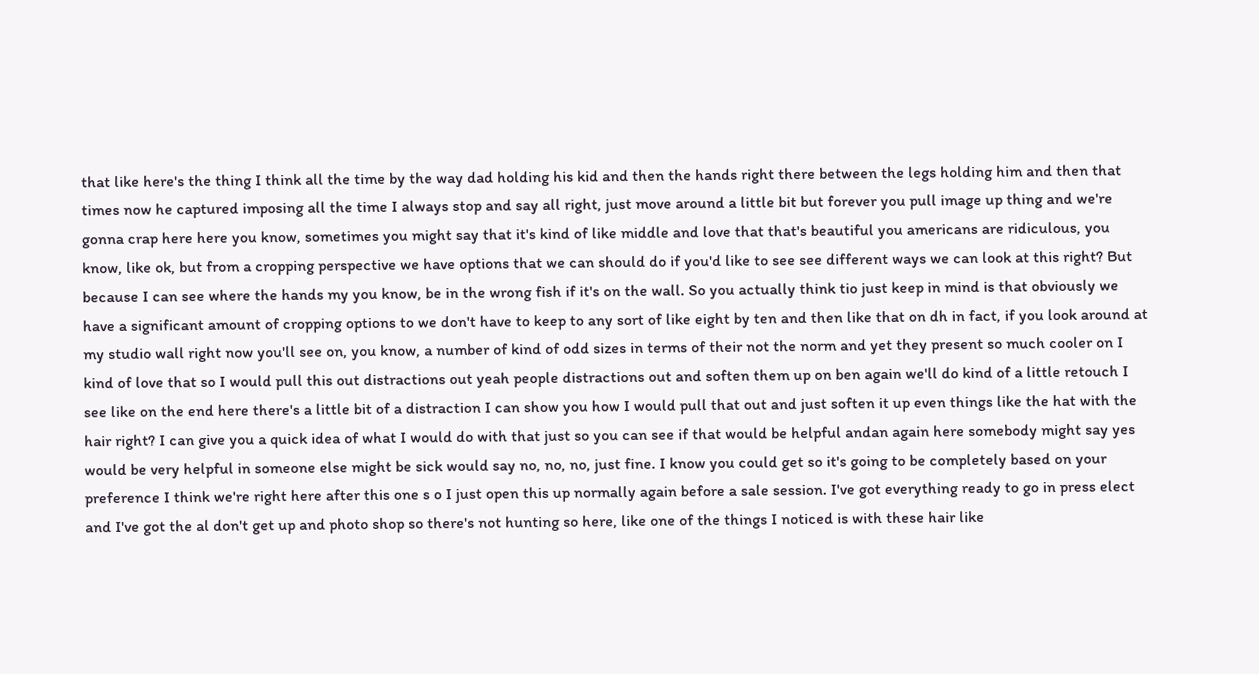that like here's the thing I think all the time by the way dad holding his kid and then the hands right there between the legs holding him and then that times now he captured imposing all the time I always stop and say all right, just move around a little bit but forever you pull image up thing and we're gonna crap here here you know, sometimes you might say that it's kind of like middle and love that that's beautiful you americans are ridiculous, you know, like ok, but from a cropping perspective we have options that we can should do if you'd like to see see different ways we can look at this right? But because I can see where the hands my you know, be in the wrong fish if it's on the wall. So you actually think tio just keep in mind is that obviously we have a significant amount of cropping options to we don't have to keep to any sort of like eight by ten and then like that on dh in fact, if you look around at my studio wall right now you'll see on, you know, a number of kind of odd sizes in terms of their not the norm and yet they present so much cooler on I kind of love that so I would pull this out distractions out yeah people distractions out and soften them up on ben again we'll do kind of a little retouch I see like on the end here there's a little bit of a distraction I can show you how I would pull that out and just soften it up even things like the hat with the hair right? I can give you a quick idea of what I would do with that just so you can see if that would be helpful andan again here somebody might say yes would be very helpful in someone else might be sick would say no, no, no, just fine. I know you could get so it's going to be completely based on your preference I think we're right here after this one s o I just open this up normally again before a sale session. I've got everything ready to go in press elect and I've got the al don't get up and photo shop so there's not hunting so here, like one of the things I noticed is with these hair like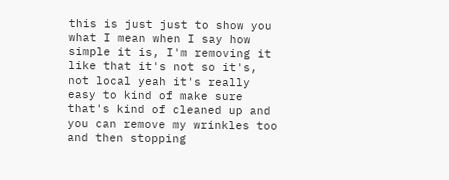this is just just to show you what I mean when I say how simple it is, I'm removing it like that it's not so it's, not local yeah it's really easy to kind of make sure that's kind of cleaned up and you can remove my wrinkles too and then stopping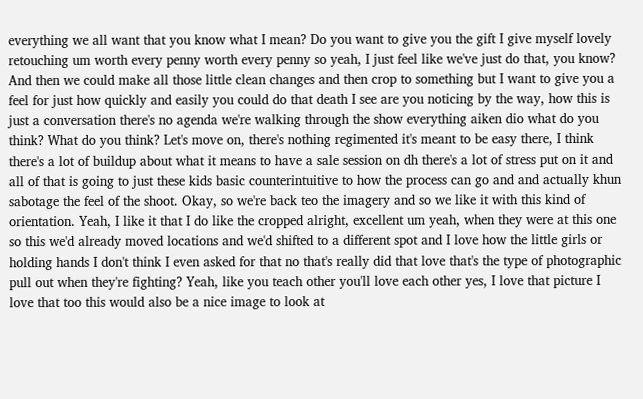everything we all want that you know what I mean? Do you want to give you the gift I give myself lovely retouching um worth every penny worth every penny so yeah, I just feel like we've just do that, you know? And then we could make all those little clean changes and then crop to something but I want to give you a feel for just how quickly and easily you could do that death I see are you noticing by the way, how this is just a conversation there's no agenda we're walking through the show everything aiken dio what do you think? What do you think? Let's move on, there's nothing regimented it's meant to be easy there, I think there's a lot of buildup about what it means to have a sale session on dh there's a lot of stress put on it and all of that is going to just these kids basic counterintuitive to how the process can go and and actually khun sabotage the feel of the shoot. Okay, so we're back teo the imagery and so we like it with this kind of orientation. Yeah, I like it that I do like the cropped alright, excellent um yeah, when they were at this one so this we'd already moved locations and we'd shifted to a different spot and I love how the little girls or holding hands I don't think I even asked for that no that's really did that love that's the type of photographic pull out when they're fighting? Yeah, like you teach other you'll love each other yes, I love that picture I love that too this would also be a nice image to look at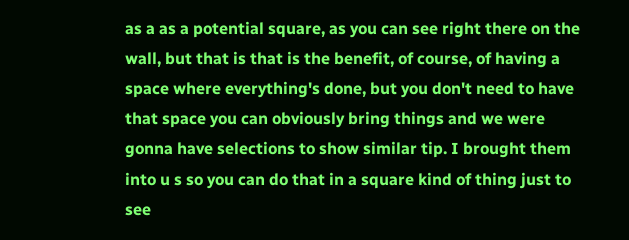as a as a potential square, as you can see right there on the wall, but that is that is the benefit, of course, of having a space where everything's done, but you don't need to have that space you can obviously bring things and we were gonna have selections to show similar tip. I brought them into u s so you can do that in a square kind of thing just to see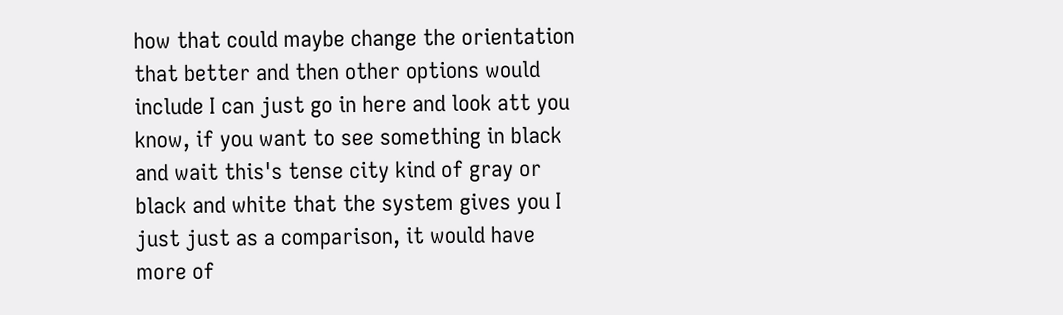how that could maybe change the orientation that better and then other options would include I can just go in here and look att you know, if you want to see something in black and wait this's tense city kind of gray or black and white that the system gives you I just just as a comparison, it would have more of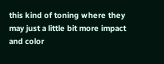this kind of toning where they may just a little bit more impact and color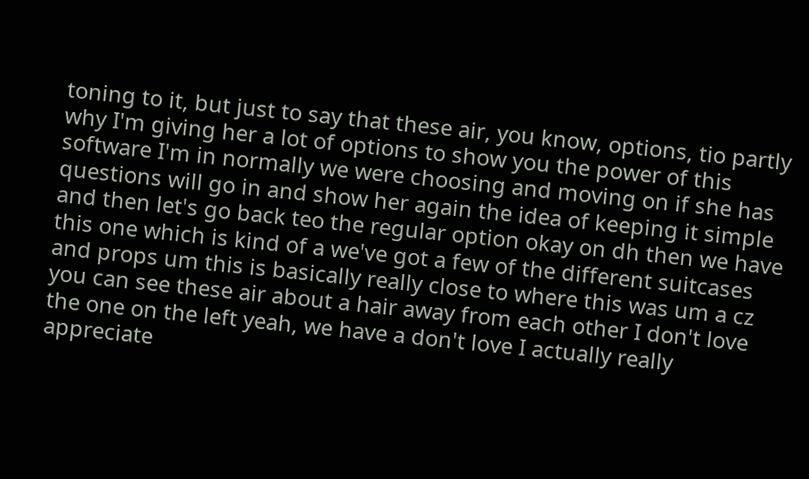toning to it, but just to say that these air, you know, options, tio partly why I'm giving her a lot of options to show you the power of this software I'm in normally we were choosing and moving on if she has questions will go in and show her again the idea of keeping it simple and then let's go back teo the regular option okay on dh then we have this one which is kind of a we've got a few of the different suitcases and props um this is basically really close to where this was um a cz you can see these air about a hair away from each other I don't love the one on the left yeah, we have a don't love I actually really appreciate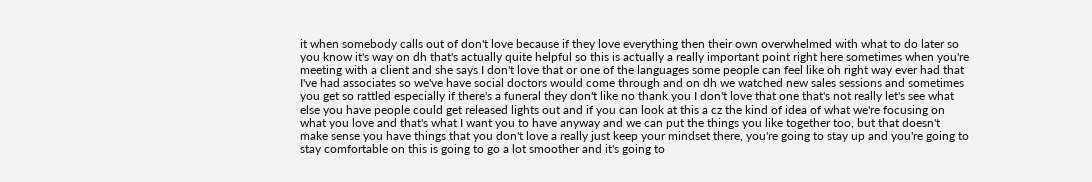it when somebody calls out of don't love because if they love everything then their own overwhelmed with what to do later so you know it's way on dh that's actually quite helpful so this is actually a really important point right here sometimes when you're meeting with a client and she says I don't love that or one of the languages some people can feel like oh right way ever had that I've had associates so we've have social doctors would come through and on dh we watched new sales sessions and sometimes you get so rattled especially if there's a funeral they don't like no thank you I don't love that one that's not really let's see what else you have people could get released lights out and if you can look at this a cz the kind of idea of what we're focusing on what you love and that's what I want you to have anyway and we can put the things you like together too, but that doesn't make sense you have things that you don't love a really just keep your mindset there, you're going to stay up and you're going to stay comfortable on this is going to go a lot smoother and it's going to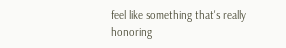feel like something that's really honoring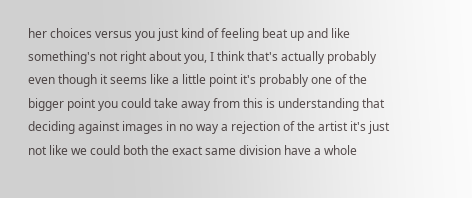her choices versus you just kind of feeling beat up and like something's not right about you, I think that's actually probably even though it seems like a little point it's probably one of the bigger point you could take away from this is understanding that deciding against images in no way a rejection of the artist it's just not like we could both the exact same division have a whole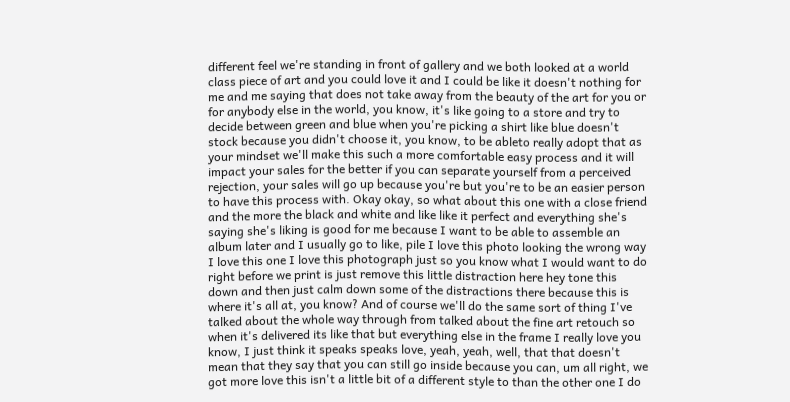different feel we're standing in front of gallery and we both looked at a world class piece of art and you could love it and I could be like it doesn't nothing for me and me saying that does not take away from the beauty of the art for you or for anybody else in the world, you know, it's like going to a store and try to decide between green and blue when you're picking a shirt like blue doesn't stock because you didn't choose it, you know, to be ableto really adopt that as your mindset we'll make this such a more comfortable easy process and it will impact your sales for the better if you can separate yourself from a perceived rejection, your sales will go up because you're but you're to be an easier person to have this process with. Okay okay, so what about this one with a close friend and the more the black and white and like like it perfect and everything she's saying she's liking is good for me because I want to be able to assemble an album later and I usually go to like, pile I love this photo looking the wrong way I love this one I love this photograph just so you know what I would want to do right before we print is just remove this little distraction here hey tone this down and then just calm down some of the distractions there because this is where it's all at, you know? And of course we'll do the same sort of thing I've talked about the whole way through from talked about the fine art retouch so when it's delivered its like that but everything else in the frame I really love you know, I just think it speaks speaks love, yeah, yeah, well, that that doesn't mean that they say that you can still go inside because you can, um all right, we got more love this isn't a little bit of a different style to than the other one I do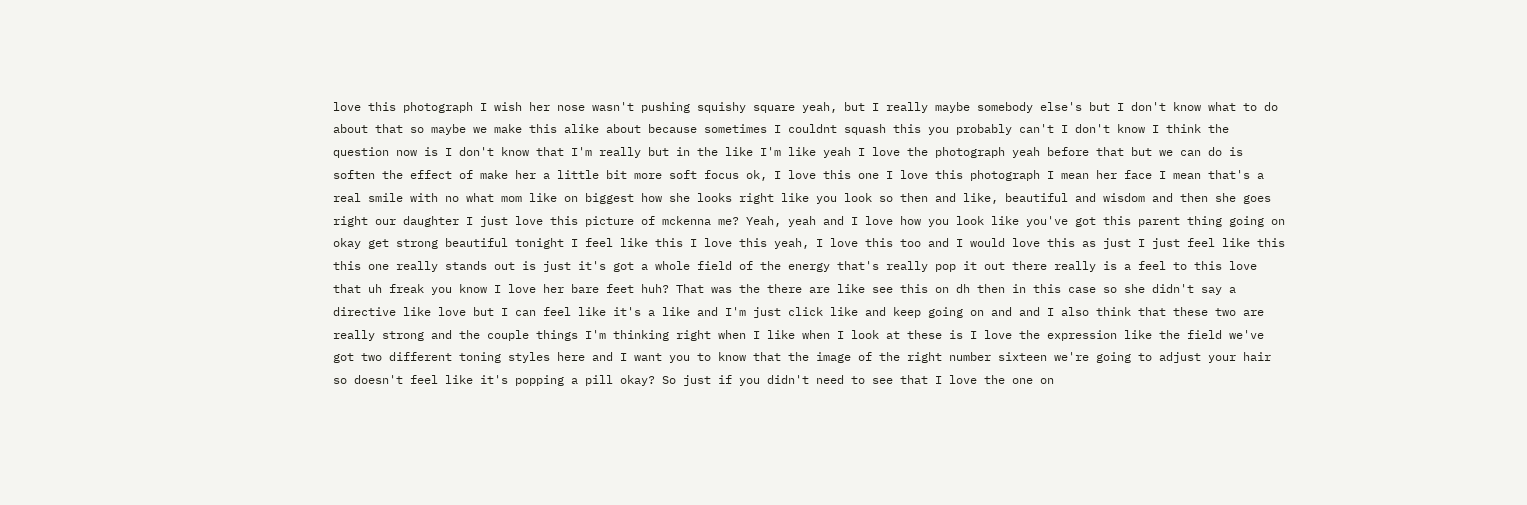love this photograph I wish her nose wasn't pushing squishy square yeah, but I really maybe somebody else's but I don't know what to do about that so maybe we make this alike about because sometimes I couldnt squash this you probably can't I don't know I think the question now is I don't know that I'm really but in the like I'm like yeah I love the photograph yeah before that but we can do is soften the effect of make her a little bit more soft focus ok, I love this one I love this photograph I mean her face I mean that's a real smile with no what mom like on biggest how she looks right like you look so then and like, beautiful and wisdom and then she goes right our daughter I just love this picture of mckenna me? Yeah, yeah and I love how you look like you've got this parent thing going on okay get strong beautiful tonight I feel like this I love this yeah, I love this too and I would love this as just I just feel like this this one really stands out is just it's got a whole field of the energy that's really pop it out there really is a feel to this love that uh freak you know I love her bare feet huh? That was the there are like see this on dh then in this case so she didn't say a directive like love but I can feel like it's a like and I'm just click like and keep going on and and I also think that these two are really strong and the couple things I'm thinking right when I like when I look at these is I love the expression like the field we've got two different toning styles here and I want you to know that the image of the right number sixteen we're going to adjust your hair so doesn't feel like it's popping a pill okay? So just if you didn't need to see that I love the one on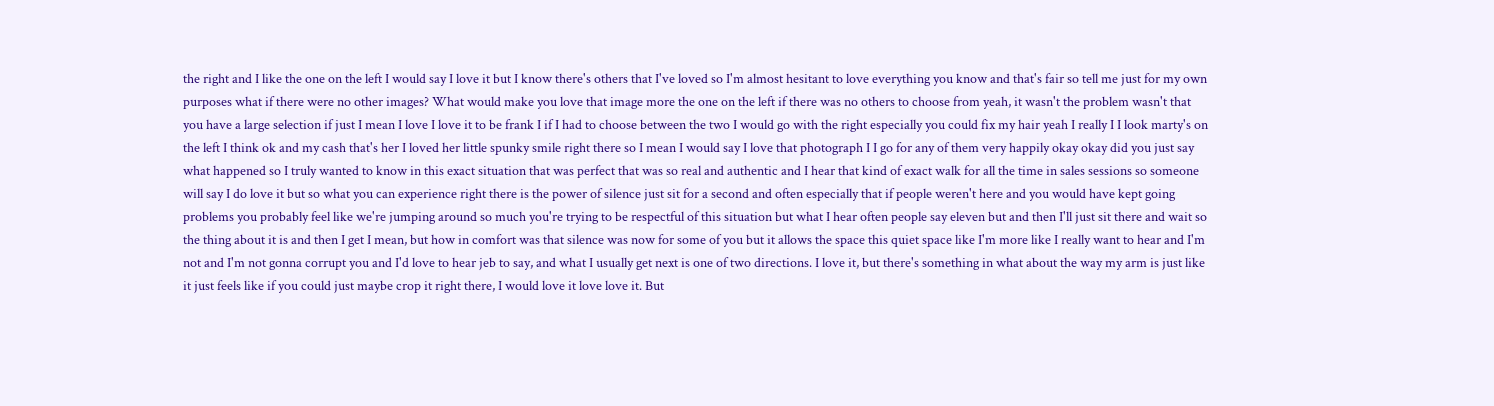the right and I like the one on the left I would say I love it but I know there's others that I've loved so I'm almost hesitant to love everything you know and that's fair so tell me just for my own purposes what if there were no other images? What would make you love that image more the one on the left if there was no others to choose from yeah, it wasn't the problem wasn't that you have a large selection if just I mean I love I love it to be frank I if I had to choose between the two I would go with the right especially you could fix my hair yeah I really I I look marty's on the left I think ok and my cash that's her I loved her little spunky smile right there so I mean I would say I love that photograph I I go for any of them very happily okay okay did you just say what happened so I truly wanted to know in this exact situation that was perfect that was so real and authentic and I hear that kind of exact walk for all the time in sales sessions so someone will say I do love it but so what you can experience right there is the power of silence just sit for a second and often especially that if people weren't here and you would have kept going problems you probably feel like we're jumping around so much you're trying to be respectful of this situation but what I hear often people say eleven but and then I'll just sit there and wait so the thing about it is and then I get I mean, but how in comfort was that silence was now for some of you but it allows the space this quiet space like I'm more like I really want to hear and I'm not and I'm not gonna corrupt you and I'd love to hear jeb to say, and what I usually get next is one of two directions. I love it, but there's something in what about the way my arm is just like it just feels like if you could just maybe crop it right there, I would love it love love it. But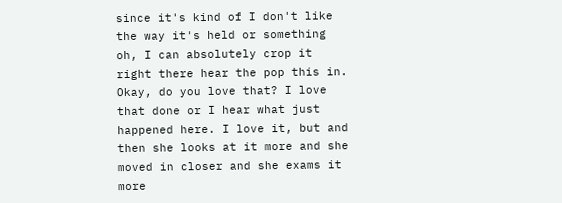since it's kind of I don't like the way it's held or something oh, I can absolutely crop it right there hear the pop this in. Okay, do you love that? I love that done or I hear what just happened here. I love it, but and then she looks at it more and she moved in closer and she exams it more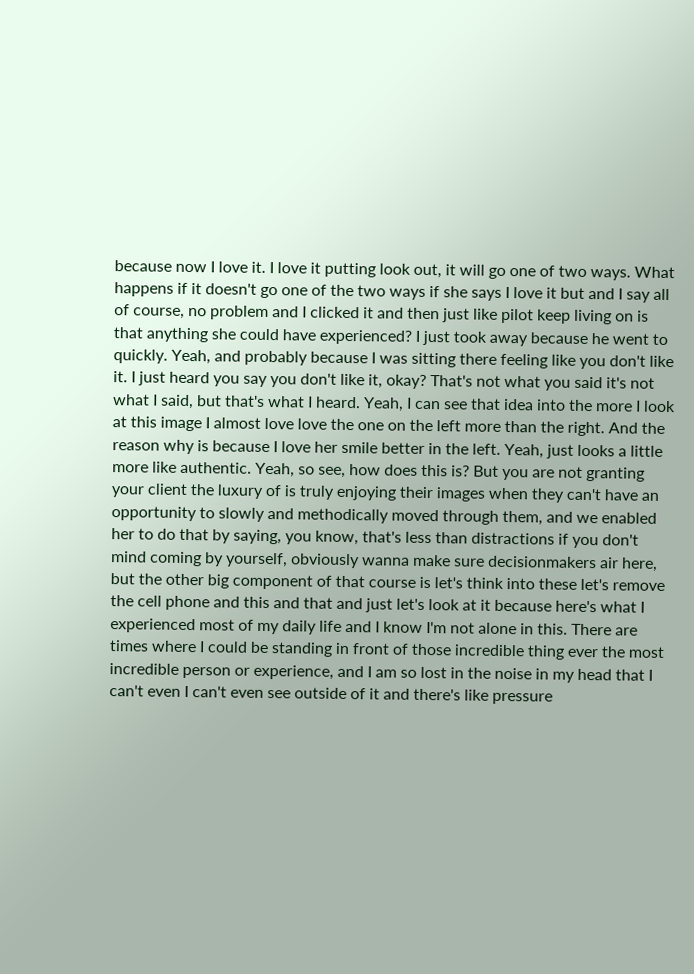because now I love it. I love it putting look out, it will go one of two ways. What happens if it doesn't go one of the two ways if she says I love it but and I say all of course, no problem and I clicked it and then just like pilot keep living on is that anything she could have experienced? I just took away because he went to quickly. Yeah, and probably because I was sitting there feeling like you don't like it. I just heard you say you don't like it, okay? That's not what you said it's not what I said, but that's what I heard. Yeah, I can see that idea into the more I look at this image I almost love love the one on the left more than the right. And the reason why is because I love her smile better in the left. Yeah, just looks a little more like authentic. Yeah, so see, how does this is? But you are not granting your client the luxury of is truly enjoying their images when they can't have an opportunity to slowly and methodically moved through them, and we enabled her to do that by saying, you know, that's less than distractions if you don't mind coming by yourself, obviously wanna make sure decisionmakers air here, but the other big component of that course is let's think into these let's remove the cell phone and this and that and just let's look at it because here's what I experienced most of my daily life and I know I'm not alone in this. There are times where I could be standing in front of those incredible thing ever the most incredible person or experience, and I am so lost in the noise in my head that I can't even I can't even see outside of it and there's like pressure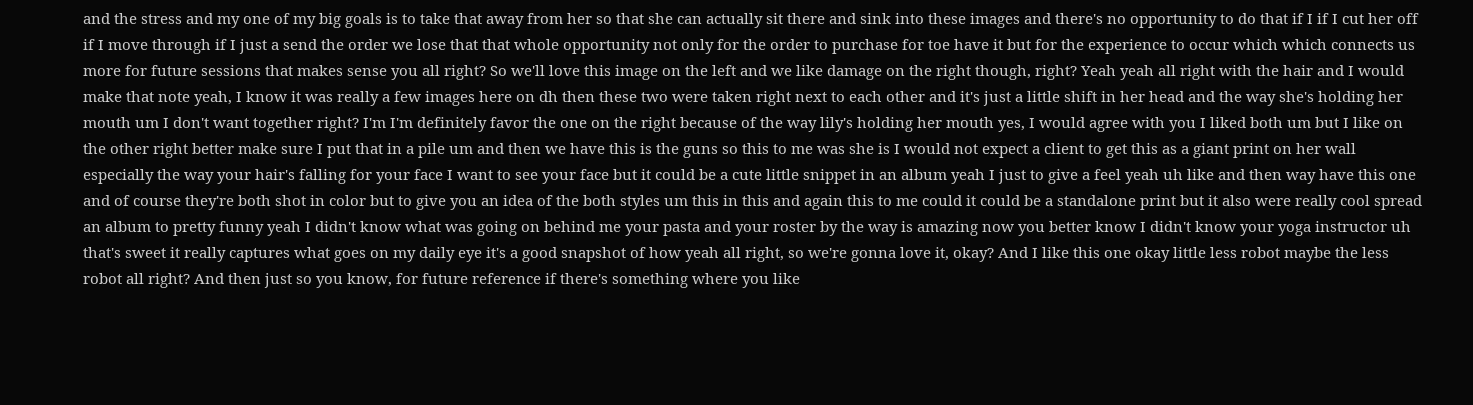and the stress and my one of my big goals is to take that away from her so that she can actually sit there and sink into these images and there's no opportunity to do that if I if I cut her off if I move through if I just a send the order we lose that that whole opportunity not only for the order to purchase for toe have it but for the experience to occur which which connects us more for future sessions that makes sense you all right? So we'll love this image on the left and we like damage on the right though, right? Yeah yeah all right with the hair and I would make that note yeah, I know it was really a few images here on dh then these two were taken right next to each other and it's just a little shift in her head and the way she's holding her mouth um I don't want together right? I'm I'm definitely favor the one on the right because of the way lily's holding her mouth yes, I would agree with you I liked both um but I like on the other right better make sure I put that in a pile um and then we have this is the guns so this to me was she is I would not expect a client to get this as a giant print on her wall especially the way your hair's falling for your face I want to see your face but it could be a cute little snippet in an album yeah I just to give a feel yeah uh like and then way have this one and of course they're both shot in color but to give you an idea of the both styles um this in this and again this to me could it could be a standalone print but it also were really cool spread an album to pretty funny yeah I didn't know what was going on behind me your pasta and your roster by the way is amazing now you better know I didn't know your yoga instructor uh that's sweet it really captures what goes on my daily eye it's a good snapshot of how yeah all right, so we're gonna love it, okay? And I like this one okay little less robot maybe the less robot all right? And then just so you know, for future reference if there's something where you like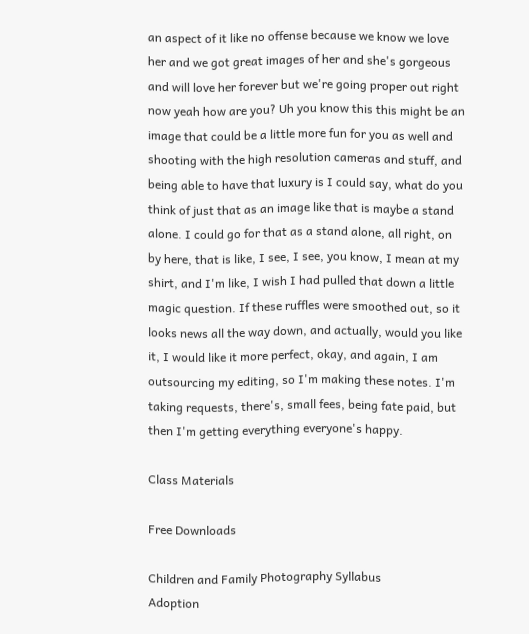an aspect of it like no offense because we know we love her and we got great images of her and she's gorgeous and will love her forever but we're going proper out right now yeah how are you? Uh you know this this might be an image that could be a little more fun for you as well and shooting with the high resolution cameras and stuff, and being able to have that luxury is I could say, what do you think of just that as an image like that is maybe a stand alone. I could go for that as a stand alone, all right, on by here, that is like, I see, I see, you know, I mean at my shirt, and I'm like, I wish I had pulled that down a little magic question. If these ruffles were smoothed out, so it looks news all the way down, and actually, would you like it, I would like it more perfect, okay, and again, I am outsourcing my editing, so I'm making these notes. I'm taking requests, there's, small fees, being fate paid, but then I'm getting everything everyone's happy.

Class Materials

Free Downloads

Children and Family Photography Syllabus
Adoption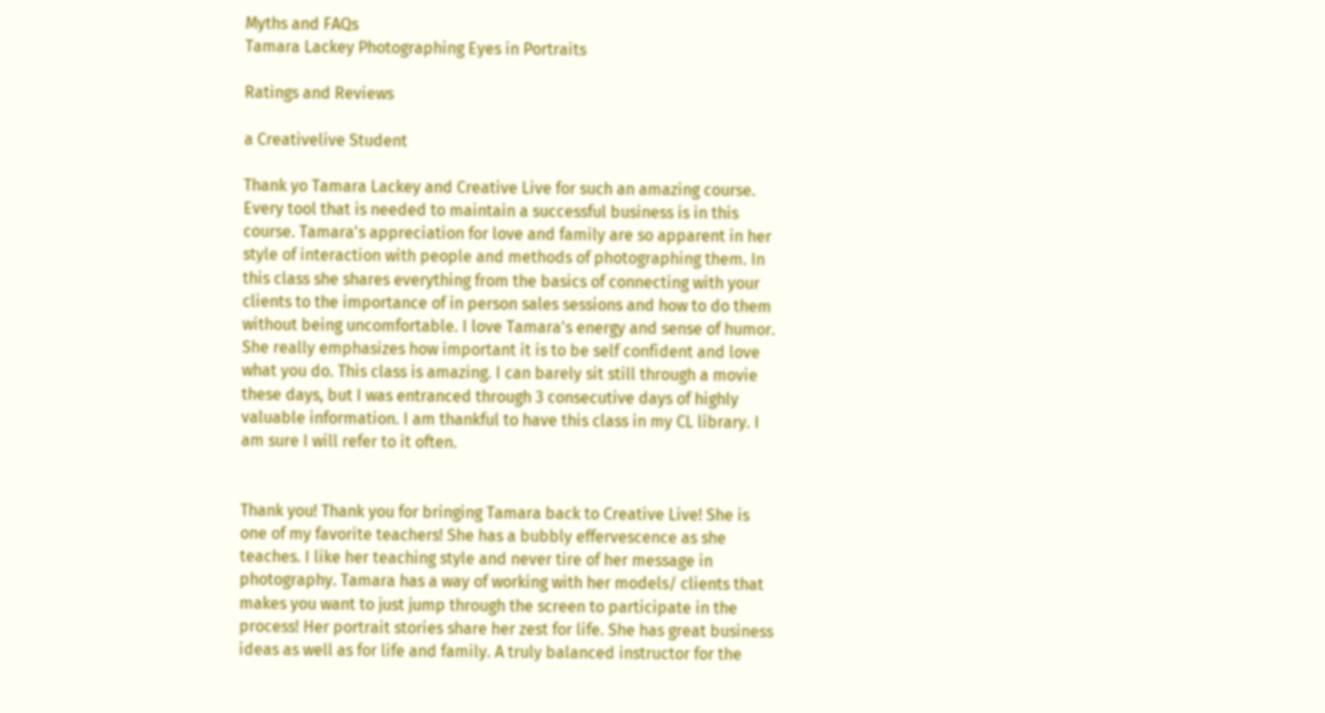Myths and FAQs
Tamara Lackey Photographing Eyes in Portraits

Ratings and Reviews

a Creativelive Student

Thank yo Tamara Lackey and Creative Live for such an amazing course. Every tool that is needed to maintain a successful business is in this course. Tamara's appreciation for love and family are so apparent in her style of interaction with people and methods of photographing them. In this class she shares everything from the basics of connecting with your clients to the importance of in person sales sessions and how to do them without being uncomfortable. I love Tamara's energy and sense of humor. She really emphasizes how important it is to be self confident and love what you do. This class is amazing. I can barely sit still through a movie these days, but I was entranced through 3 consecutive days of highly valuable information. I am thankful to have this class in my CL library. I am sure I will refer to it often.


Thank you! Thank you for bringing Tamara back to Creative Live! She is one of my favorite teachers! She has a bubbly effervescence as she teaches. I like her teaching style and never tire of her message in photography. Tamara has a way of working with her models/ clients that makes you want to just jump through the screen to participate in the process! Her portrait stories share her zest for life. She has great business ideas as well as for life and family. A truly balanced instructor for the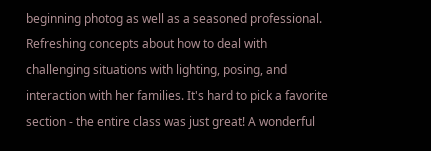beginning photog as well as a seasoned professional. Refreshing concepts about how to deal with challenging situations with lighting, posing, and interaction with her families. It's hard to pick a favorite section - the entire class was just great! A wonderful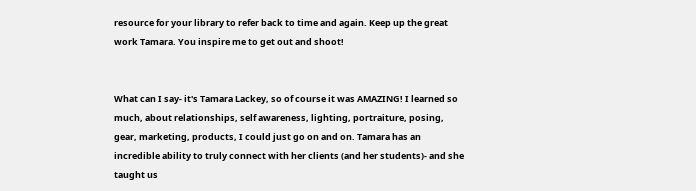resource for your library to refer back to time and again. Keep up the great work Tamara. You inspire me to get out and shoot!


What can I say- it's Tamara Lackey, so of course it was AMAZING! I learned so much, about relationships, self awareness, lighting, portraiture, posing, gear, marketing, products, I could just go on and on. Tamara has an incredible ability to truly connect with her clients (and her students)- and she taught us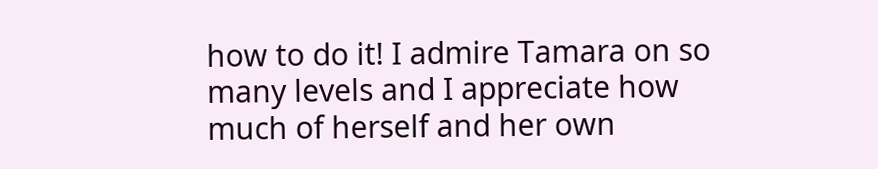how to do it! I admire Tamara on so many levels and I appreciate how much of herself and her own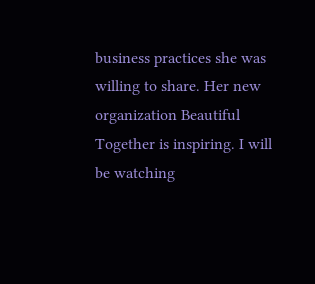business practices she was willing to share. Her new organization Beautiful Together is inspiring. I will be watching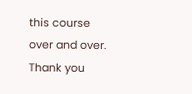this course over and over. Thank you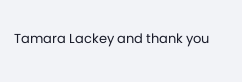Tamara Lackey and thank you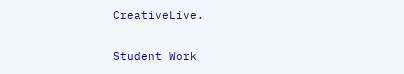CreativeLive.

Student Work